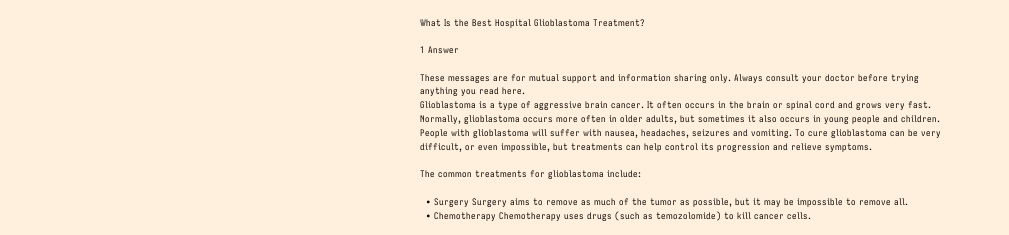What Is the Best Hospital Glioblastoma Treatment?

1 Answer

These messages are for mutual support and information sharing only. Always consult your doctor before trying anything you read here.
Glioblastoma is a type of aggressive brain cancer. It often occurs in the brain or spinal cord and grows very fast. Normally, glioblastoma occurs more often in older adults, but sometimes it also occurs in young people and children. People with glioblastoma will suffer with nausea, headaches, seizures and vomiting. To cure glioblastoma can be very difficult, or even impossible, but treatments can help control its progression and relieve symptoms.

The common treatments for glioblastoma include:

  • Surgery Surgery aims to remove as much of the tumor as possible, but it may be impossible to remove all.
  • Chemotherapy Chemotherapy uses drugs (such as temozolomide) to kill cancer cells.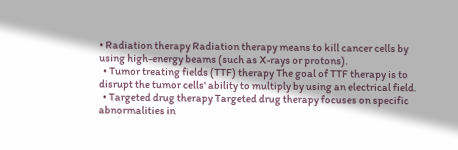• Radiation therapy Radiation therapy means to kill cancer cells by using high-energy beams (such as X-rays or protons).
  • Tumor treating fields (TTF) therapy The goal of TTF therapy is to disrupt the tumor cells' ability to multiply by using an electrical field.
  • Targeted drug therapy Targeted drug therapy focuses on specific abnormalities in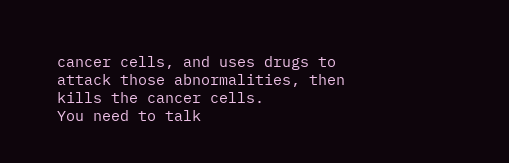cancer cells, and uses drugs to attack those abnormalities, then kills the cancer cells.
You need to talk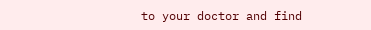to your doctor and find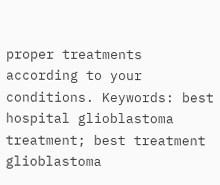proper treatments according to your conditions. Keywords: best hospital glioblastoma treatment; best treatment glioblastoma